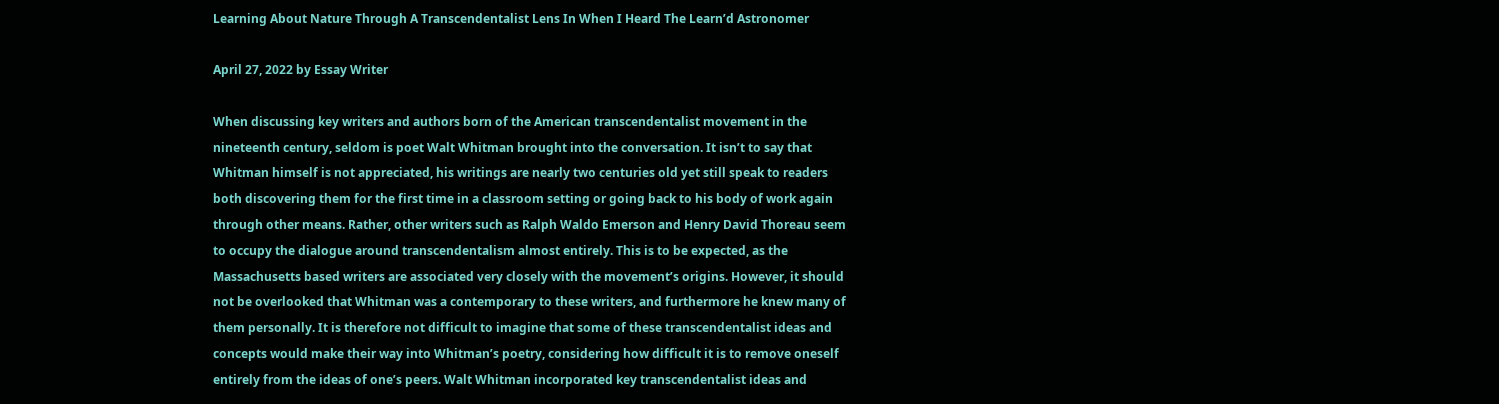Learning About Nature Through A Transcendentalist Lens In When I Heard The Learn’d Astronomer

April 27, 2022 by Essay Writer

When discussing key writers and authors born of the American transcendentalist movement in the nineteenth century, seldom is poet Walt Whitman brought into the conversation. It isn’t to say that Whitman himself is not appreciated, his writings are nearly two centuries old yet still speak to readers both discovering them for the first time in a classroom setting or going back to his body of work again through other means. Rather, other writers such as Ralph Waldo Emerson and Henry David Thoreau seem to occupy the dialogue around transcendentalism almost entirely. This is to be expected, as the Massachusetts based writers are associated very closely with the movement’s origins. However, it should not be overlooked that Whitman was a contemporary to these writers, and furthermore he knew many of them personally. It is therefore not difficult to imagine that some of these transcendentalist ideas and concepts would make their way into Whitman’s poetry, considering how difficult it is to remove oneself entirely from the ideas of one’s peers. Walt Whitman incorporated key transcendentalist ideas and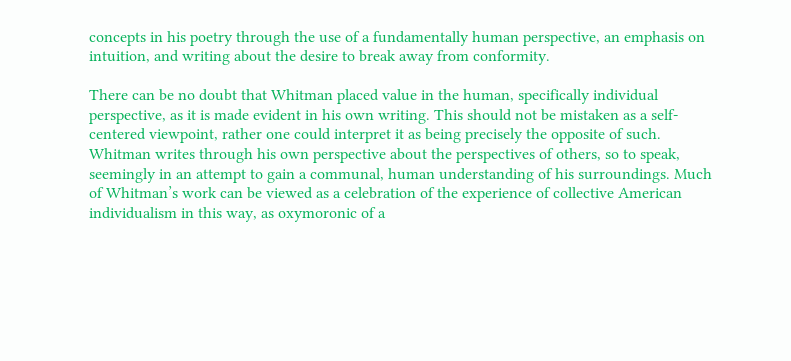concepts in his poetry through the use of a fundamentally human perspective, an emphasis on intuition, and writing about the desire to break away from conformity.

There can be no doubt that Whitman placed value in the human, specifically individual perspective, as it is made evident in his own writing. This should not be mistaken as a self-centered viewpoint, rather one could interpret it as being precisely the opposite of such. Whitman writes through his own perspective about the perspectives of others, so to speak, seemingly in an attempt to gain a communal, human understanding of his surroundings. Much of Whitman’s work can be viewed as a celebration of the experience of collective American individualism in this way, as oxymoronic of a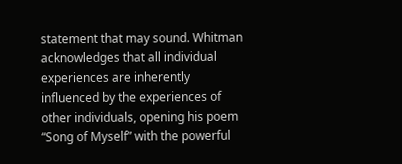statement that may sound. Whitman acknowledges that all individual experiences are inherently influenced by the experiences of other individuals, opening his poem “Song of Myself” with the powerful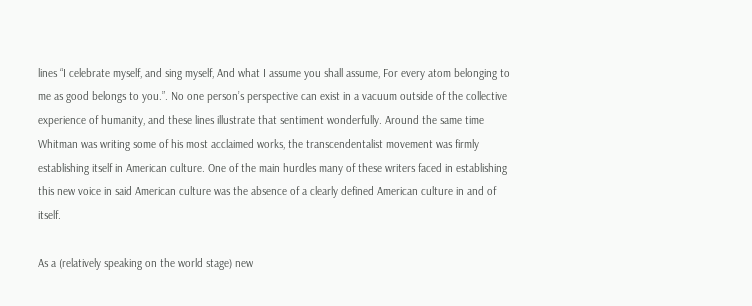lines “I celebrate myself, and sing myself, And what I assume you shall assume, For every atom belonging to me as good belongs to you.”. No one person’s perspective can exist in a vacuum outside of the collective experience of humanity, and these lines illustrate that sentiment wonderfully. Around the same time Whitman was writing some of his most acclaimed works, the transcendentalist movement was firmly establishing itself in American culture. One of the main hurdles many of these writers faced in establishing this new voice in said American culture was the absence of a clearly defined American culture in and of itself.

As a (relatively speaking on the world stage) new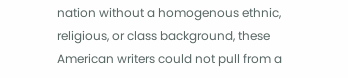nation without a homogenous ethnic, religious, or class background, these American writers could not pull from a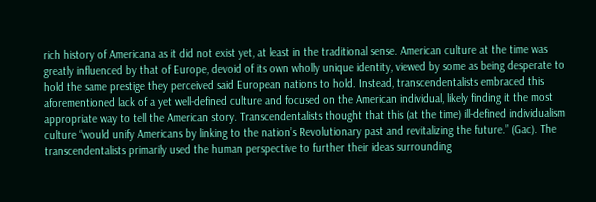rich history of Americana as it did not exist yet, at least in the traditional sense. American culture at the time was greatly influenced by that of Europe, devoid of its own wholly unique identity, viewed by some as being desperate to hold the same prestige they perceived said European nations to hold. Instead, transcendentalists embraced this aforementioned lack of a yet well-defined culture and focused on the American individual, likely finding it the most appropriate way to tell the American story. Transcendentalists thought that this (at the time) ill-defined individualism culture “would unify Americans by linking to the nation’s Revolutionary past and revitalizing the future.” (Gac). The transcendentalists primarily used the human perspective to further their ideas surrounding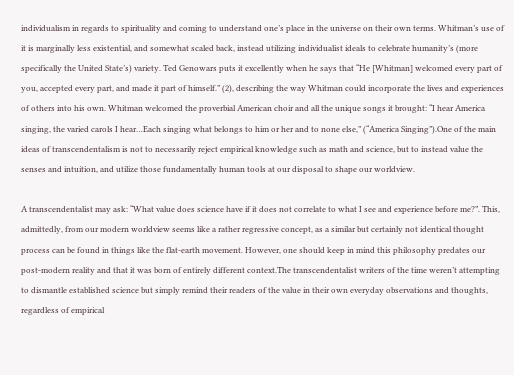individualism in regards to spirituality and coming to understand one’s place in the universe on their own terms. Whitman’s use of it is marginally less existential, and somewhat scaled back, instead utilizing individualist ideals to celebrate humanity’s (more specifically the United State’s) variety. Ted Genowars puts it excellently when he says that “He [Whitman] welcomed every part of you, accepted every part, and made it part of himself.” (2), describing the way Whitman could incorporate the lives and experiences of others into his own. Whitman welcomed the proverbial American choir and all the unique songs it brought: “I hear America singing, the varied carols I hear…Each singing what belongs to him or her and to none else,” (“America Singing”).One of the main ideas of transcendentalism is not to necessarily reject empirical knowledge such as math and science, but to instead value the senses and intuition, and utilize those fundamentally human tools at our disposal to shape our worldview.

A transcendentalist may ask: “What value does science have if it does not correlate to what I see and experience before me?”. This, admittedly, from our modern worldview seems like a rather regressive concept, as a similar but certainly not identical thought process can be found in things like the flat-earth movement. However, one should keep in mind this philosophy predates our post-modern reality and that it was born of entirely different context.The transcendentalist writers of the time weren’t attempting to dismantle established science but simply remind their readers of the value in their own everyday observations and thoughts, regardless of empirical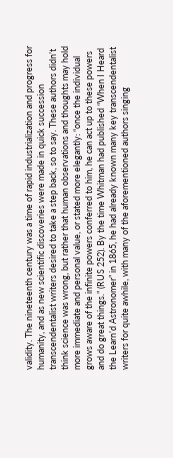validity. The nineteenth century was a time of rapid industrialization and progress for humanity, and as new scientific discoveries were made in quick succession transcendentalist writers desired to take a step back, so to say. These authors didn’t think science was wrong, but rather that human observations and thoughts may hold more immediate and personal value, or stated more elegantly: “once the individual grows aware of the infinite powers conferred to him, he can act up to these powers and do great things.” (RUS 252). By the time Whitman had published “When I Heard the Learn’d Astronomer” in 1865, he had already known many key transcendentalist writers for quite awhile, with many of the aforementioned authors singing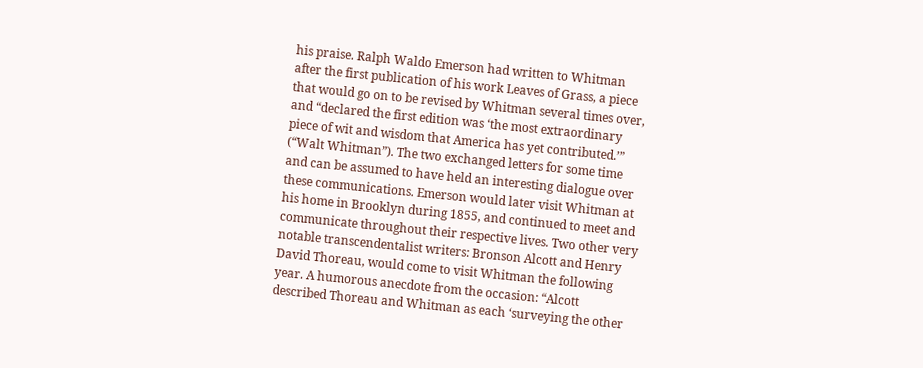his praise. Ralph Waldo Emerson had written to Whitman after the first publication of his work Leaves of Grass, a piece that would go on to be revised by Whitman several times over, and “declared the first edition was ‘the most extraordinary piece of wit and wisdom that America has yet contributed.’” (“Walt Whitman”). The two exchanged letters for some time and can be assumed to have held an interesting dialogue over these communications. Emerson would later visit Whitman at his home in Brooklyn during 1855, and continued to meet and communicate throughout their respective lives. Two other very notable transcendentalist writers: Bronson Alcott and Henry David Thoreau, would come to visit Whitman the following year. A humorous anecdote from the occasion: “Alcott described Thoreau and Whitman as each ‘surveying the other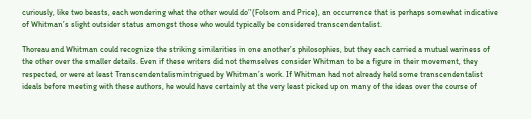curiously, like two beasts, each wondering what the other would do’'(Folsom and Price), an occurrence that is perhaps somewhat indicative of Whitman’s slight outsider status amongst those who would typically be considered transcendentalist.

Thoreau and Whitman could recognize the striking similarities in one another’s philosophies, but they each carried a mutual wariness of the other over the smaller details. Even if these writers did not themselves consider Whitman to be a figure in their movement, they respected, or were at least Transcendentalismintrigued by Whitman’s work. If Whitman had not already held some transcendentalist ideals before meeting with these authors, he would have certainly at the very least picked up on many of the ideas over the course of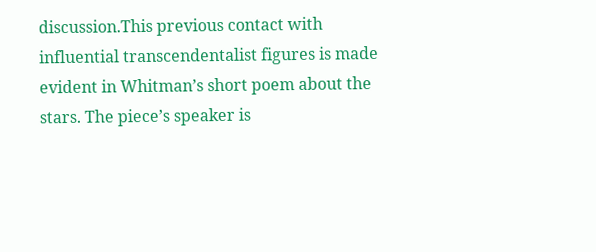discussion.This previous contact with influential transcendentalist figures is made evident in Whitman’s short poem about the stars. The piece’s speaker is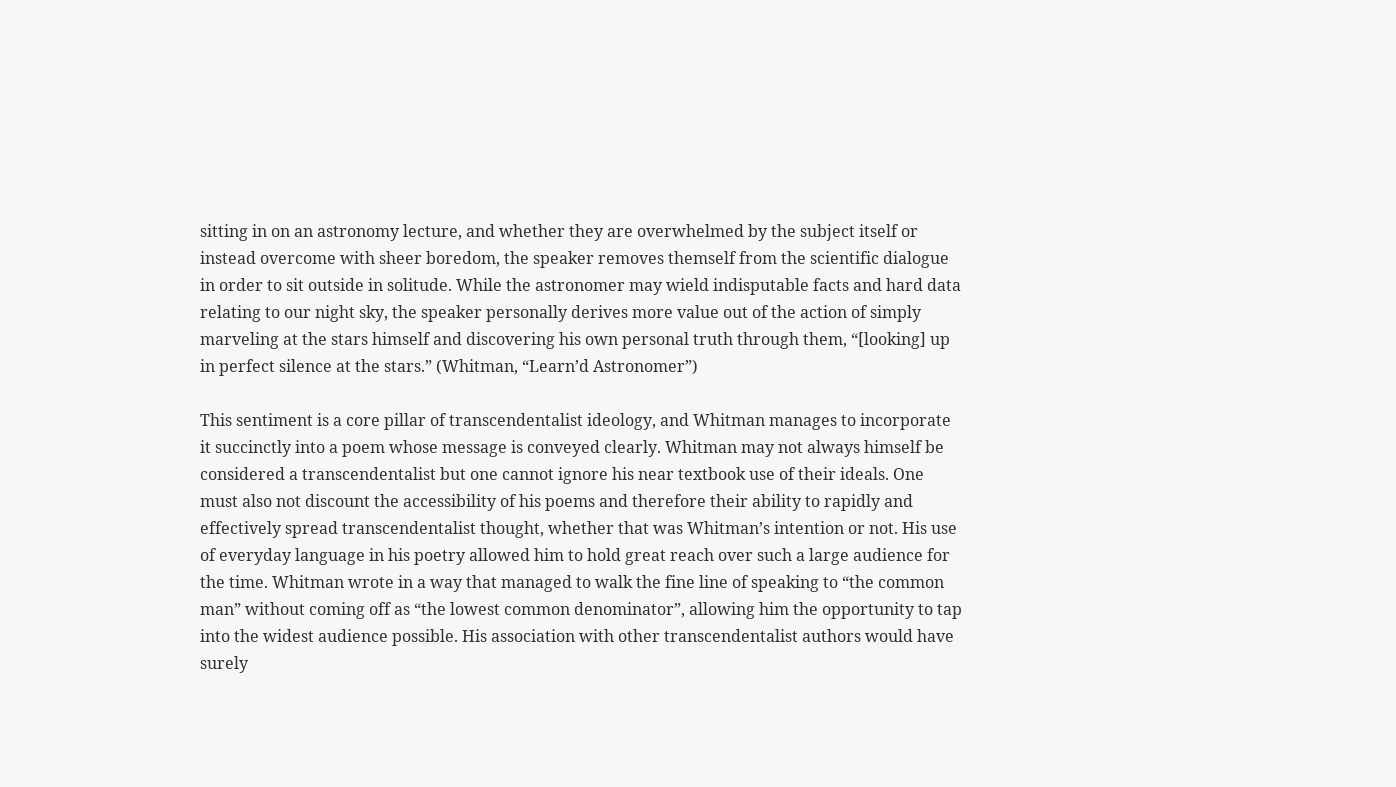sitting in on an astronomy lecture, and whether they are overwhelmed by the subject itself or instead overcome with sheer boredom, the speaker removes themself from the scientific dialogue in order to sit outside in solitude. While the astronomer may wield indisputable facts and hard data relating to our night sky, the speaker personally derives more value out of the action of simply marveling at the stars himself and discovering his own personal truth through them, “[looking] up in perfect silence at the stars.” (Whitman, “Learn’d Astronomer”)

This sentiment is a core pillar of transcendentalist ideology, and Whitman manages to incorporate it succinctly into a poem whose message is conveyed clearly. Whitman may not always himself be considered a transcendentalist but one cannot ignore his near textbook use of their ideals. One must also not discount the accessibility of his poems and therefore their ability to rapidly and effectively spread transcendentalist thought, whether that was Whitman’s intention or not. His use of everyday language in his poetry allowed him to hold great reach over such a large audience for the time. Whitman wrote in a way that managed to walk the fine line of speaking to “the common man” without coming off as “the lowest common denominator”, allowing him the opportunity to tap into the widest audience possible. His association with other transcendentalist authors would have surely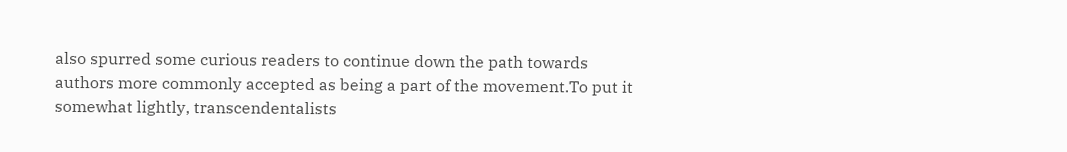also spurred some curious readers to continue down the path towards authors more commonly accepted as being a part of the movement.To put it somewhat lightly, transcendentalists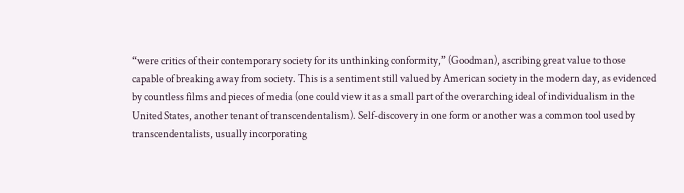“were critics of their contemporary society for its unthinking conformity,” (Goodman), ascribing great value to those capable of breaking away from society. This is a sentiment still valued by American society in the modern day, as evidenced by countless films and pieces of media (one could view it as a small part of the overarching ideal of individualism in the United States, another tenant of transcendentalism). Self-discovery in one form or another was a common tool used by transcendentalists, usually incorporating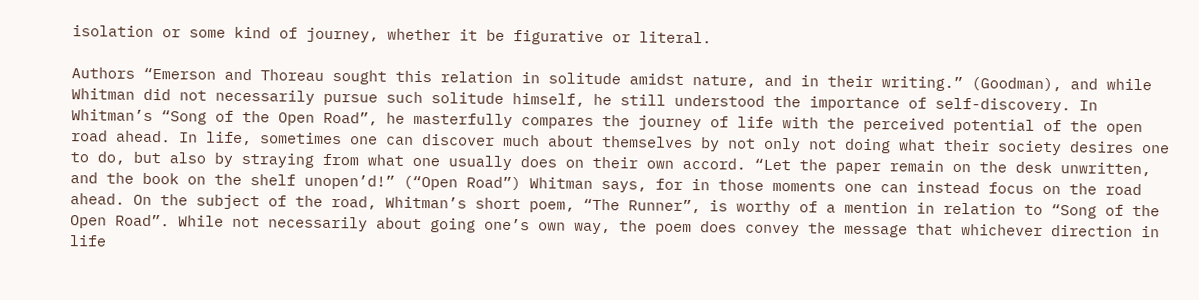isolation or some kind of journey, whether it be figurative or literal.

Authors “Emerson and Thoreau sought this relation in solitude amidst nature, and in their writing.” (Goodman), and while Whitman did not necessarily pursue such solitude himself, he still understood the importance of self-discovery. In Whitman’s “Song of the Open Road”, he masterfully compares the journey of life with the perceived potential of the open road ahead. In life, sometimes one can discover much about themselves by not only not doing what their society desires one to do, but also by straying from what one usually does on their own accord. “Let the paper remain on the desk unwritten, and the book on the shelf unopen’d!” (“Open Road”) Whitman says, for in those moments one can instead focus on the road ahead. On the subject of the road, Whitman’s short poem, “The Runner”, is worthy of a mention in relation to “Song of the Open Road”. While not necessarily about going one’s own way, the poem does convey the message that whichever direction in life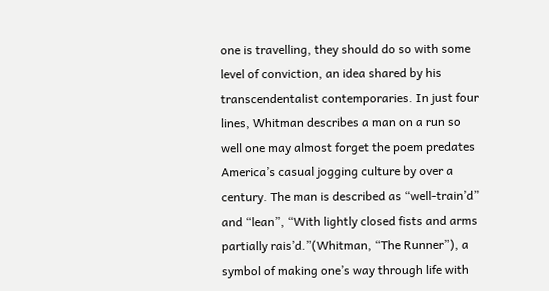one is travelling, they should do so with some level of conviction, an idea shared by his transcendentalist contemporaries. In just four lines, Whitman describes a man on a run so well one may almost forget the poem predates America’s casual jogging culture by over a century. The man is described as “well-train’d” and “lean”, “With lightly closed fists and arms partially rais’d.”(Whitman, “The Runner”), a symbol of making one’s way through life with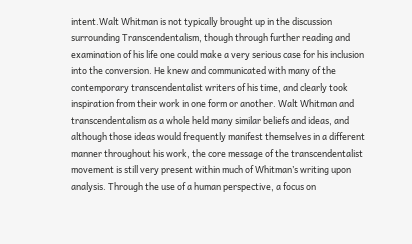intent.Walt Whitman is not typically brought up in the discussion surrounding Transcendentalism, though through further reading and examination of his life one could make a very serious case for his inclusion into the conversion. He knew and communicated with many of the contemporary transcendentalist writers of his time, and clearly took inspiration from their work in one form or another. Walt Whitman and transcendentalism as a whole held many similar beliefs and ideas, and although those ideas would frequently manifest themselves in a different manner throughout his work, the core message of the transcendentalist movement is still very present within much of Whitman’s writing upon analysis. Through the use of a human perspective, a focus on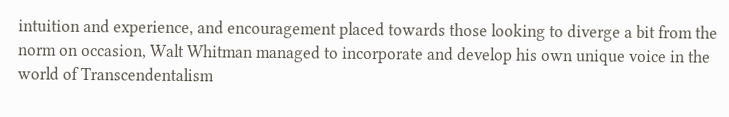intuition and experience, and encouragement placed towards those looking to diverge a bit from the norm on occasion, Walt Whitman managed to incorporate and develop his own unique voice in the world of Transcendentalism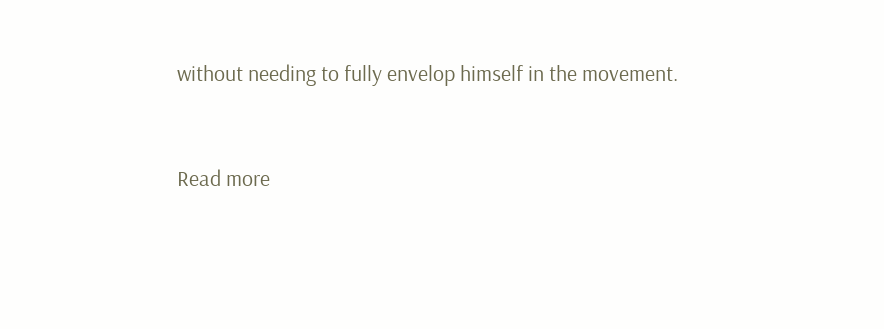without needing to fully envelop himself in the movement.


Read more